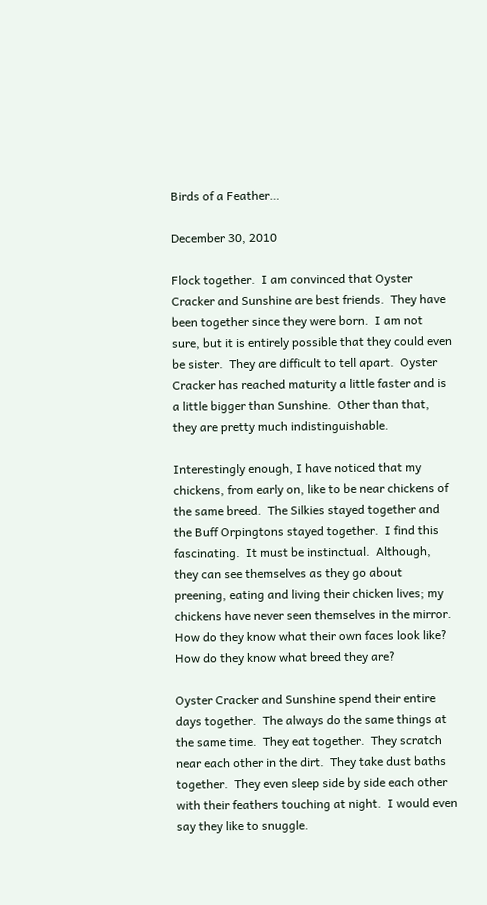Birds of a Feather…

December 30, 2010

Flock together.  I am convinced that Oyster Cracker and Sunshine are best friends.  They have been together since they were born.  I am not sure, but it is entirely possible that they could even be sister.  They are difficult to tell apart.  Oyster Cracker has reached maturity a little faster and is a little bigger than Sunshine.  Other than that, they are pretty much indistinguishable.

Interestingly enough, I have noticed that my chickens, from early on, like to be near chickens of the same breed.  The Silkies stayed together and the Buff Orpingtons stayed together.  I find this fascinating.  It must be instinctual.  Although, they can see themselves as they go about preening, eating and living their chicken lives; my chickens have never seen themselves in the mirror.  How do they know what their own faces look like?  How do they know what breed they are?

Oyster Cracker and Sunshine spend their entire days together.  The always do the same things at the same time.  They eat together.  They scratch near each other in the dirt.  They take dust baths together.  They even sleep side by side each other with their feathers touching at night.  I would even say they like to snuggle.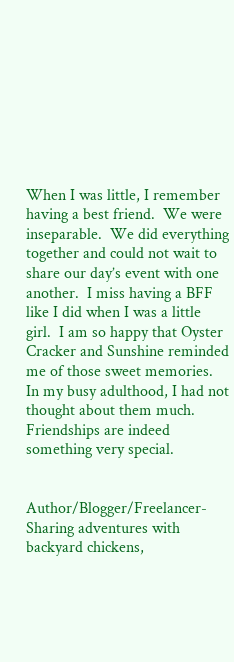When I was little, I remember having a best friend.  We were inseparable.  We did everything together and could not wait to share our day’s event with one another.  I miss having a BFF like I did when I was a little girl.  I am so happy that Oyster Cracker and Sunshine reminded me of those sweet memories.  In my busy adulthood, I had not thought about them much.  Friendships are indeed something very special.


Author/Blogger/Freelancer-Sharing adventures with backyard chickens,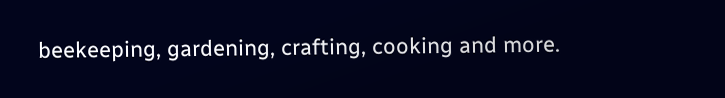beekeeping, gardening, crafting, cooking and more.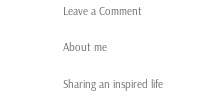Leave a Comment

About me

Sharing an inspired life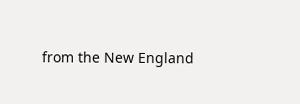from the New England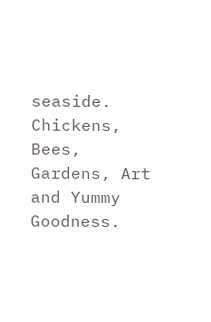seaside. Chickens, Bees, Gardens, Art and Yummy Goodness.